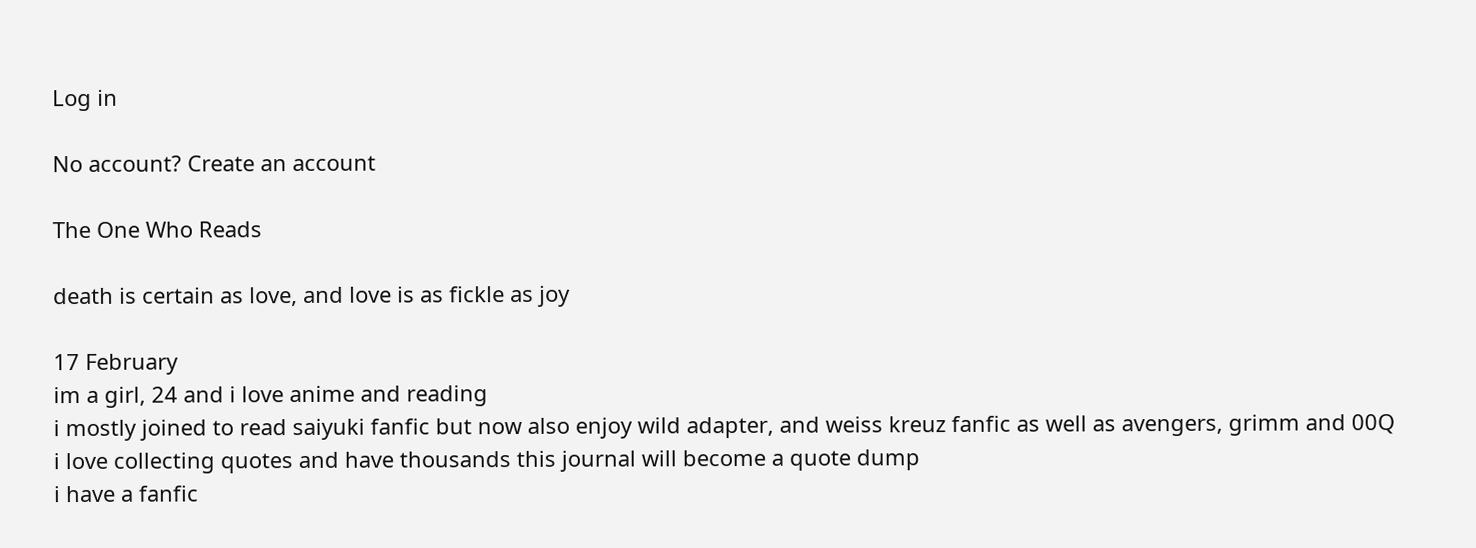Log in

No account? Create an account

The One Who Reads

death is certain as love, and love is as fickle as joy

17 February
im a girl, 24 and i love anime and reading
i mostly joined to read saiyuki fanfic but now also enjoy wild adapter, and weiss kreuz fanfic as well as avengers, grimm and 00Q
i love collecting quotes and have thousands this journal will become a quote dump
i have a fanfic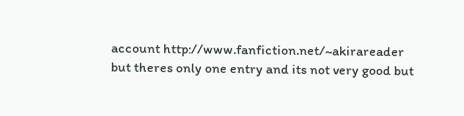account http://www.fanfiction.net/~akirareader
but theres only one entry and its not very good but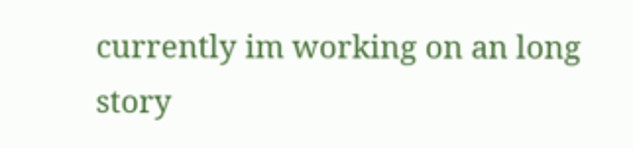currently im working on an long story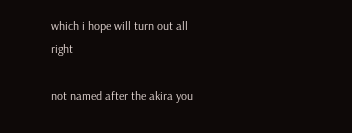which i hope will turn out all right

not named after the akira you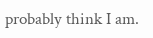probably think I am.